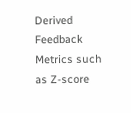Derived Feedback Metrics such as Z-score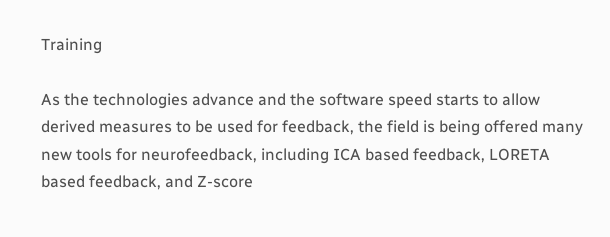Training

As the technologies advance and the software speed starts to allow derived measures to be used for feedback, the field is being offered many new tools for neurofeedback, including ICA based feedback, LORETA based feedback, and Z-score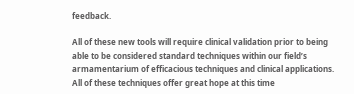feedback.

All of these new tools will require clinical validation prior to being able to be considered standard techniques within our field’s armamentarium of efficacious techniques and clinical applications. All of these techniques offer great hope at this time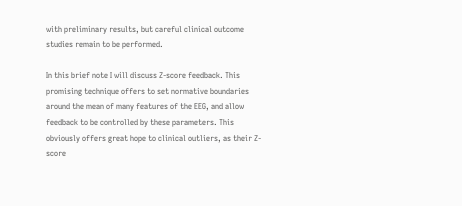with preliminary results, but careful clinical outcome studies remain to be performed.

In this brief note I will discuss Z-score feedback. This promising technique offers to set normative boundaries around the mean of many features of the EEG, and allow feedback to be controlled by these parameters. This obviously offers great hope to clinical outliers, as their Z-score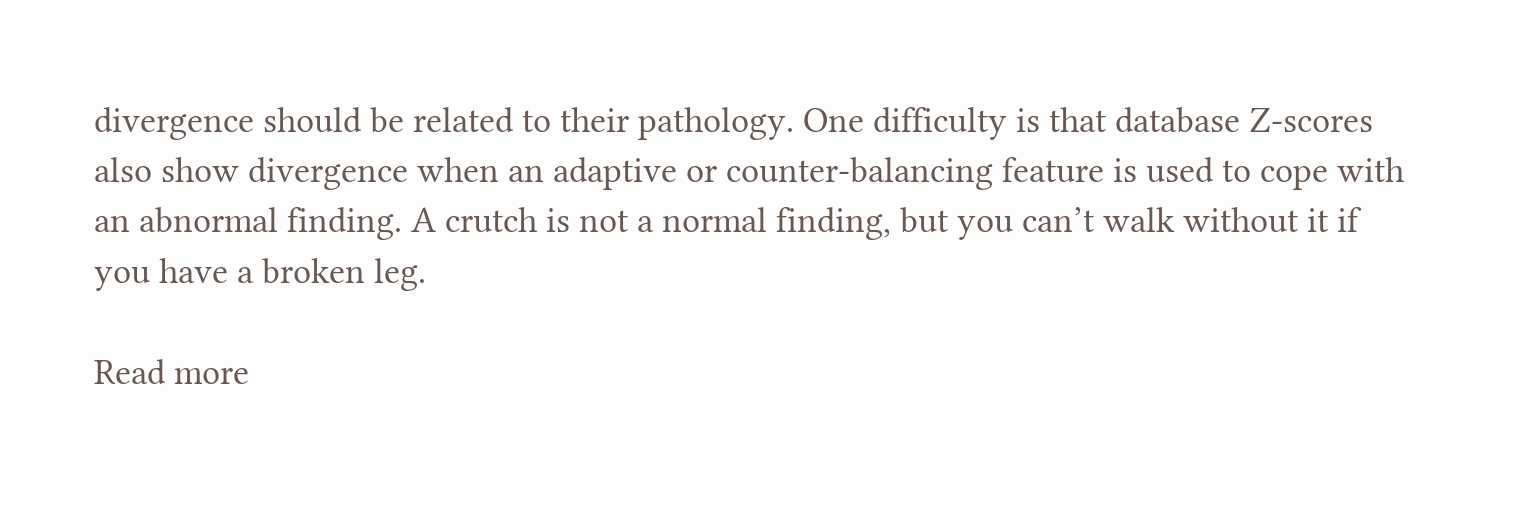divergence should be related to their pathology. One difficulty is that database Z-scores also show divergence when an adaptive or counter-balancing feature is used to cope with an abnormal finding. A crutch is not a normal finding, but you can’t walk without it if you have a broken leg.

Read more